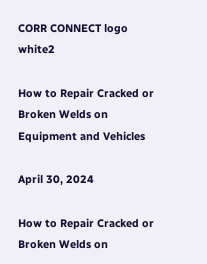CORR CONNECT logo white2

How to Repair Cracked or Broken Welds on Equipment and Vehicles

April 30, 2024

How to Repair Cracked or Broken Welds on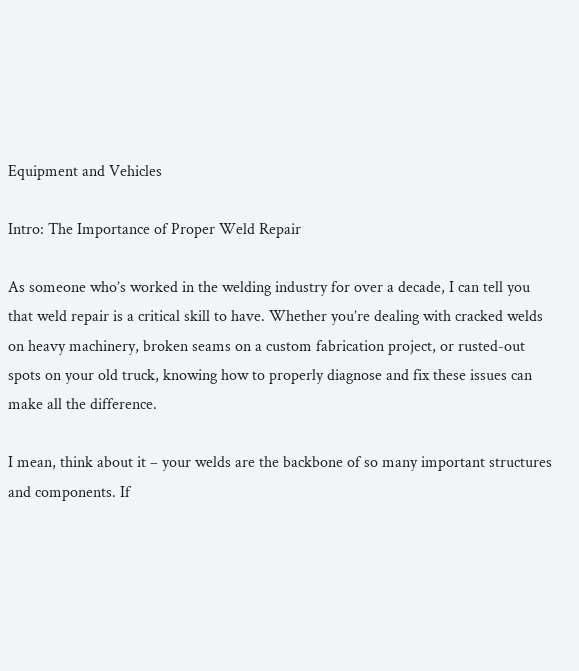Equipment and Vehicles

Intro: The Importance of Proper Weld Repair

As someone who’s worked in the welding industry for over a decade, I can tell you that weld repair is a critical skill to have. Whether you’re dealing with cracked welds on heavy machinery, broken seams on a custom fabrication project, or rusted-out spots on your old truck, knowing how to properly diagnose and fix these issues can make all the difference.

I mean, think about it – your welds are the backbone of so many important structures and components. If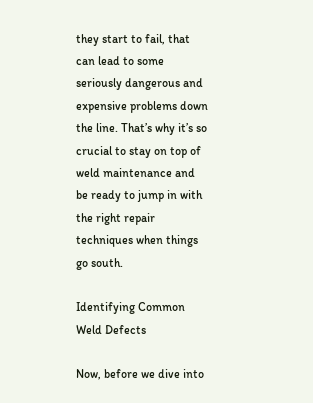they start to fail, that can lead to some seriously dangerous and expensive problems down the line. That’s why it’s so crucial to stay on top of weld maintenance and be ready to jump in with the right repair techniques when things go south.

Identifying Common Weld Defects

Now, before we dive into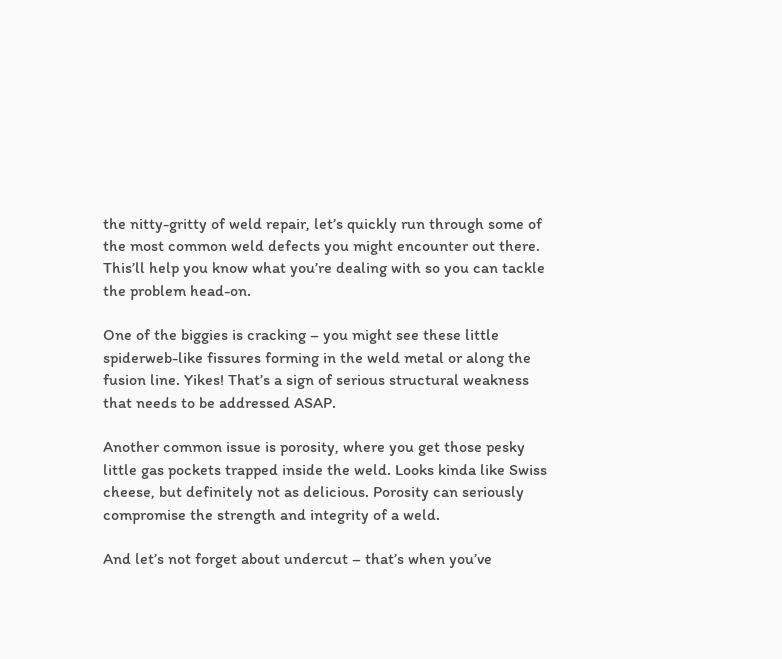the nitty-gritty of weld repair, let’s quickly run through some of the most common weld defects you might encounter out there. This’ll help you know what you’re dealing with so you can tackle the problem head-on.

One of the biggies is cracking – you might see these little spiderweb-like fissures forming in the weld metal or along the fusion line. Yikes! That’s a sign of serious structural weakness that needs to be addressed ASAP.

Another common issue is porosity, where you get those pesky little gas pockets trapped inside the weld. Looks kinda like Swiss cheese, but definitely not as delicious. Porosity can seriously compromise the strength and integrity of a weld.

And let’s not forget about undercut – that’s when you’ve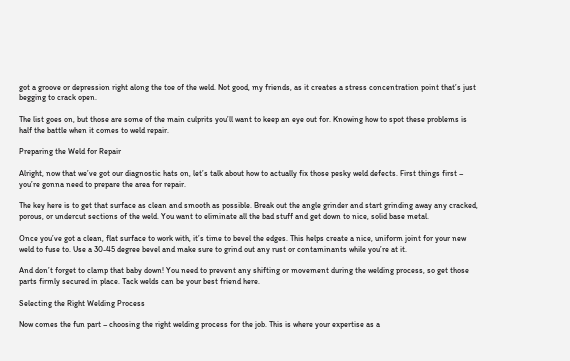got a groove or depression right along the toe of the weld. Not good, my friends, as it creates a stress concentration point that’s just begging to crack open.

The list goes on, but those are some of the main culprits you’ll want to keep an eye out for. Knowing how to spot these problems is half the battle when it comes to weld repair.

Preparing the Weld for Repair

Alright, now that we’ve got our diagnostic hats on, let’s talk about how to actually fix those pesky weld defects. First things first – you’re gonna need to prepare the area for repair.

The key here is to get that surface as clean and smooth as possible. Break out the angle grinder and start grinding away any cracked, porous, or undercut sections of the weld. You want to eliminate all the bad stuff and get down to nice, solid base metal.

Once you’ve got a clean, flat surface to work with, it’s time to bevel the edges. This helps create a nice, uniform joint for your new weld to fuse to. Use a 30-45 degree bevel and make sure to grind out any rust or contaminants while you’re at it.

And don’t forget to clamp that baby down! You need to prevent any shifting or movement during the welding process, so get those parts firmly secured in place. Tack welds can be your best friend here.

Selecting the Right Welding Process

Now comes the fun part – choosing the right welding process for the job. This is where your expertise as a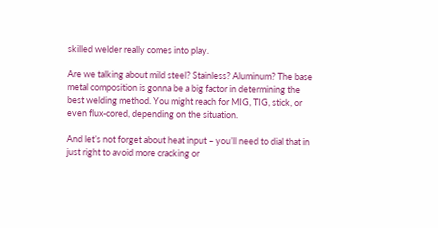skilled welder really comes into play.

Are we talking about mild steel? Stainless? Aluminum? The base metal composition is gonna be a big factor in determining the best welding method. You might reach for MIG, TIG, stick, or even flux-cored, depending on the situation.

And let’s not forget about heat input – you’ll need to dial that in just right to avoid more cracking or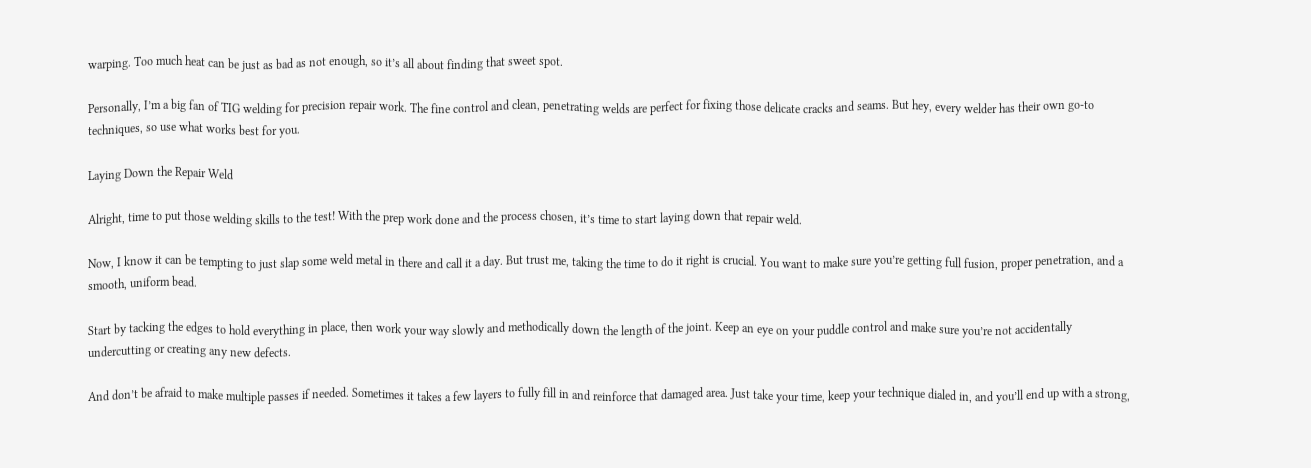warping. Too much heat can be just as bad as not enough, so it’s all about finding that sweet spot.

Personally, I’m a big fan of TIG welding for precision repair work. The fine control and clean, penetrating welds are perfect for fixing those delicate cracks and seams. But hey, every welder has their own go-to techniques, so use what works best for you.

Laying Down the Repair Weld

Alright, time to put those welding skills to the test! With the prep work done and the process chosen, it’s time to start laying down that repair weld.

Now, I know it can be tempting to just slap some weld metal in there and call it a day. But trust me, taking the time to do it right is crucial. You want to make sure you’re getting full fusion, proper penetration, and a smooth, uniform bead.

Start by tacking the edges to hold everything in place, then work your way slowly and methodically down the length of the joint. Keep an eye on your puddle control and make sure you’re not accidentally undercutting or creating any new defects.

And don’t be afraid to make multiple passes if needed. Sometimes it takes a few layers to fully fill in and reinforce that damaged area. Just take your time, keep your technique dialed in, and you’ll end up with a strong,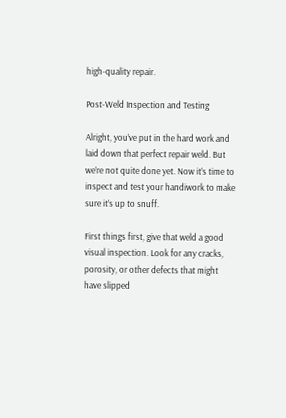high-quality repair.

Post-Weld Inspection and Testing

Alright, you’ve put in the hard work and laid down that perfect repair weld. But we’re not quite done yet. Now it’s time to inspect and test your handiwork to make sure it’s up to snuff.

First things first, give that weld a good visual inspection. Look for any cracks, porosity, or other defects that might have slipped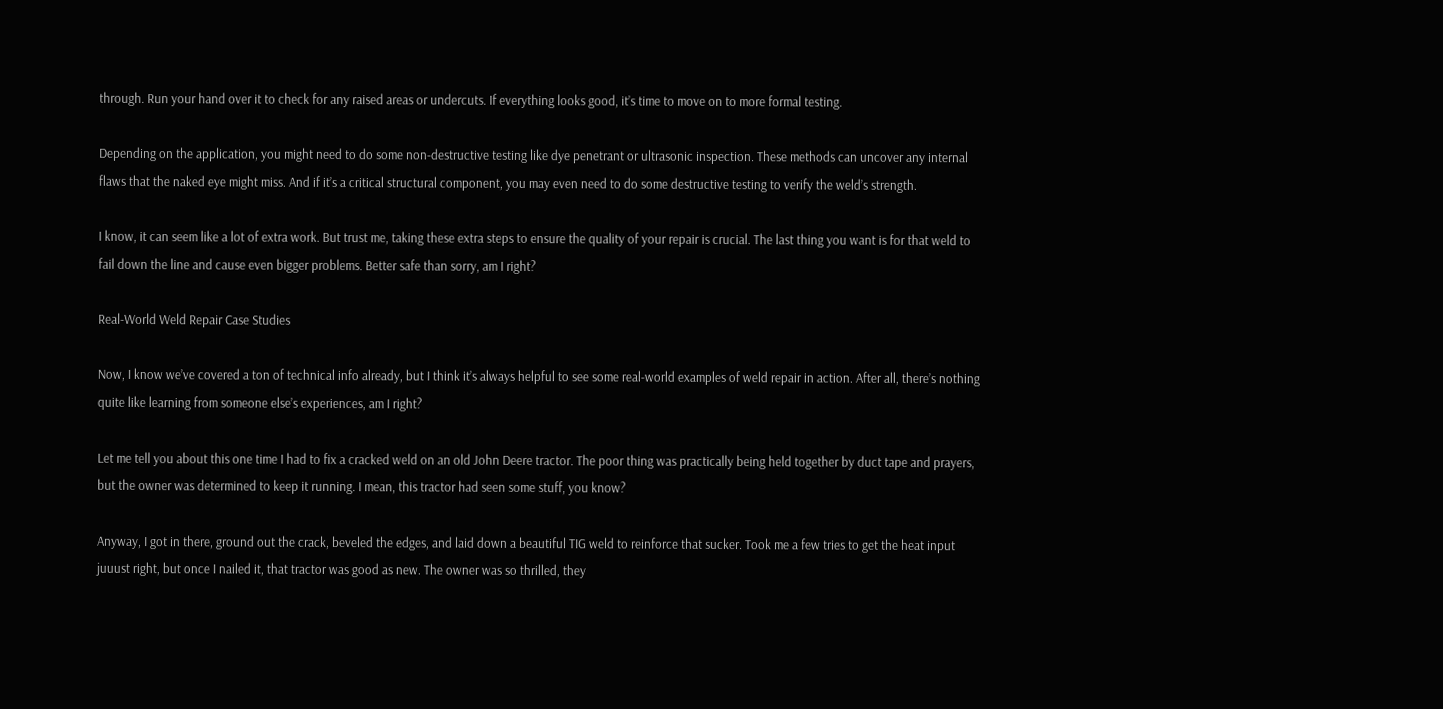through. Run your hand over it to check for any raised areas or undercuts. If everything looks good, it’s time to move on to more formal testing.

Depending on the application, you might need to do some non-destructive testing like dye penetrant or ultrasonic inspection. These methods can uncover any internal flaws that the naked eye might miss. And if it’s a critical structural component, you may even need to do some destructive testing to verify the weld’s strength.

I know, it can seem like a lot of extra work. But trust me, taking these extra steps to ensure the quality of your repair is crucial. The last thing you want is for that weld to fail down the line and cause even bigger problems. Better safe than sorry, am I right?

Real-World Weld Repair Case Studies

Now, I know we’ve covered a ton of technical info already, but I think it’s always helpful to see some real-world examples of weld repair in action. After all, there’s nothing quite like learning from someone else’s experiences, am I right?

Let me tell you about this one time I had to fix a cracked weld on an old John Deere tractor. The poor thing was practically being held together by duct tape and prayers, but the owner was determined to keep it running. I mean, this tractor had seen some stuff, you know?

Anyway, I got in there, ground out the crack, beveled the edges, and laid down a beautiful TIG weld to reinforce that sucker. Took me a few tries to get the heat input juuust right, but once I nailed it, that tractor was good as new. The owner was so thrilled, they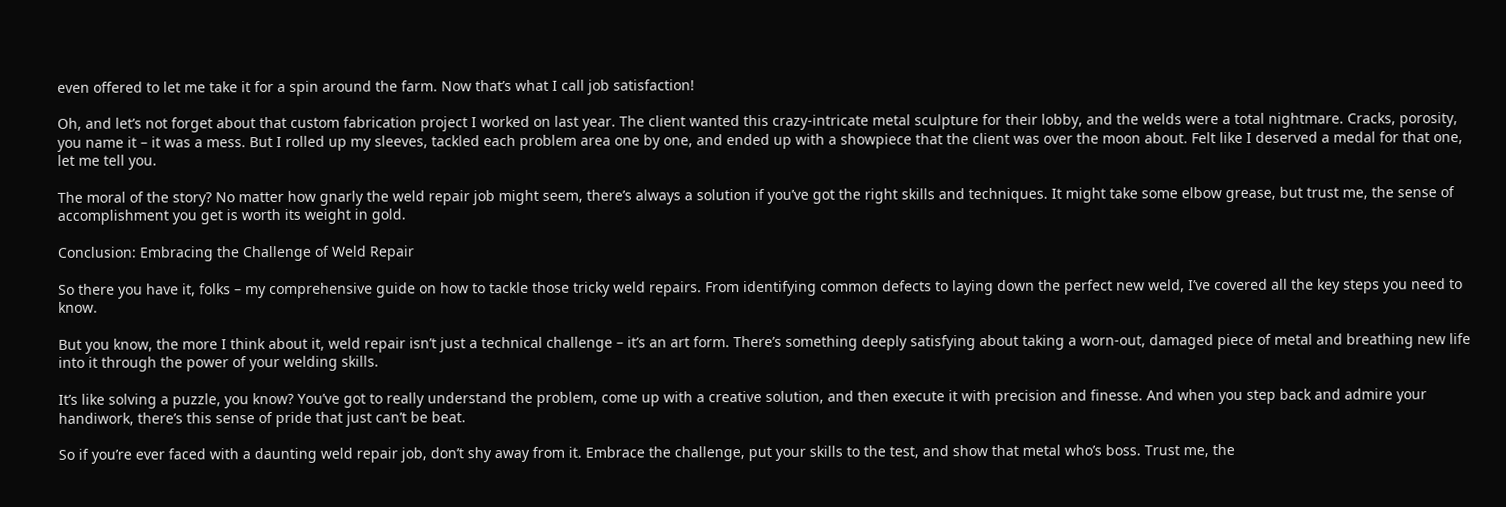even offered to let me take it for a spin around the farm. Now that’s what I call job satisfaction!

Oh, and let’s not forget about that custom fabrication project I worked on last year. The client wanted this crazy-intricate metal sculpture for their lobby, and the welds were a total nightmare. Cracks, porosity, you name it – it was a mess. But I rolled up my sleeves, tackled each problem area one by one, and ended up with a showpiece that the client was over the moon about. Felt like I deserved a medal for that one, let me tell you.

The moral of the story? No matter how gnarly the weld repair job might seem, there’s always a solution if you’ve got the right skills and techniques. It might take some elbow grease, but trust me, the sense of accomplishment you get is worth its weight in gold.

Conclusion: Embracing the Challenge of Weld Repair

So there you have it, folks – my comprehensive guide on how to tackle those tricky weld repairs. From identifying common defects to laying down the perfect new weld, I’ve covered all the key steps you need to know.

But you know, the more I think about it, weld repair isn’t just a technical challenge – it’s an art form. There’s something deeply satisfying about taking a worn-out, damaged piece of metal and breathing new life into it through the power of your welding skills.

It’s like solving a puzzle, you know? You’ve got to really understand the problem, come up with a creative solution, and then execute it with precision and finesse. And when you step back and admire your handiwork, there’s this sense of pride that just can’t be beat.

So if you’re ever faced with a daunting weld repair job, don’t shy away from it. Embrace the challenge, put your skills to the test, and show that metal who’s boss. Trust me, the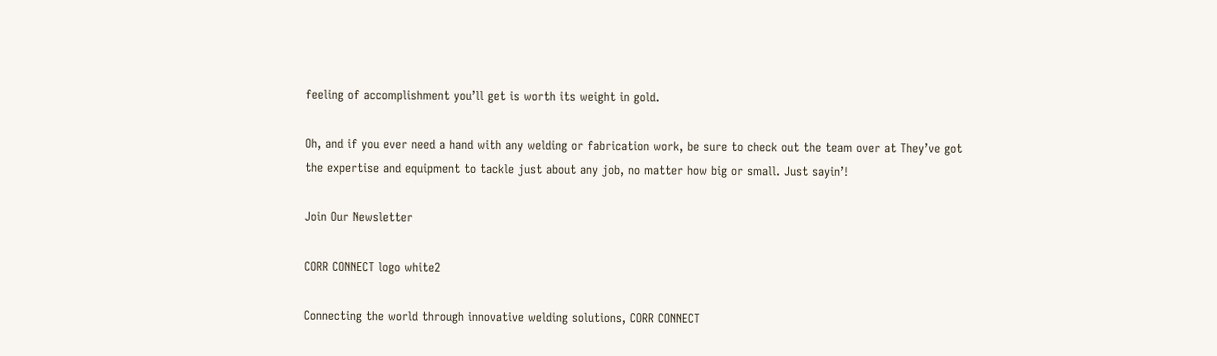feeling of accomplishment you’ll get is worth its weight in gold.

Oh, and if you ever need a hand with any welding or fabrication work, be sure to check out the team over at They’ve got the expertise and equipment to tackle just about any job, no matter how big or small. Just sayin’!

Join Our Newsletter

CORR CONNECT logo white2

Connecting the world through innovative welding solutions, CORR CONNECT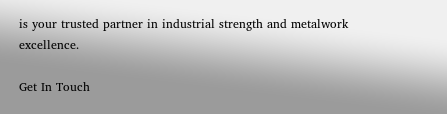is your trusted partner in industrial strength and metalwork excellence.

Get In Touch